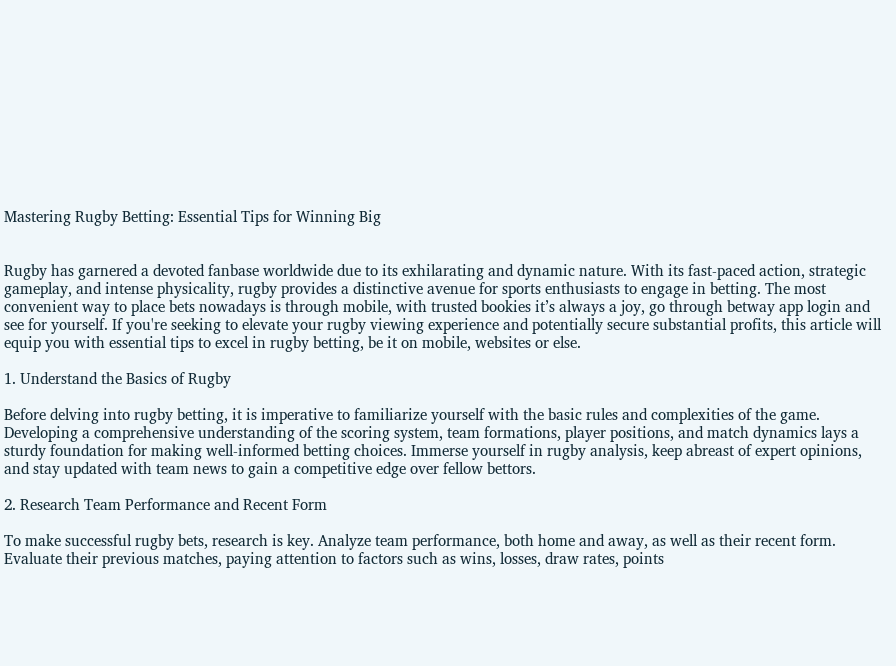Mastering Rugby Betting: Essential Tips for Winning Big


Rugby has garnered a devoted fanbase worldwide due to its exhilarating and dynamic nature. With its fast-paced action, strategic gameplay, and intense physicality, rugby provides a distinctive avenue for sports enthusiasts to engage in betting. The most convenient way to place bets nowadays is through mobile, with trusted bookies it’s always a joy, go through betway app login and see for yourself. If you're seeking to elevate your rugby viewing experience and potentially secure substantial profits, this article will equip you with essential tips to excel in rugby betting, be it on mobile, websites or else.

1. Understand the Basics of Rugby

Before delving into rugby betting, it is imperative to familiarize yourself with the basic rules and complexities of the game. Developing a comprehensive understanding of the scoring system, team formations, player positions, and match dynamics lays a sturdy foundation for making well-informed betting choices. Immerse yourself in rugby analysis, keep abreast of expert opinions, and stay updated with team news to gain a competitive edge over fellow bettors.

2. Research Team Performance and Recent Form

To make successful rugby bets, research is key. Analyze team performance, both home and away, as well as their recent form. Evaluate their previous matches, paying attention to factors such as wins, losses, draw rates, points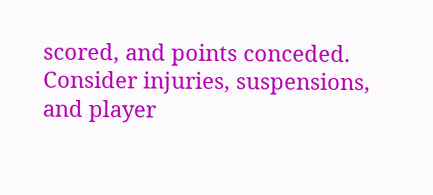scored, and points conceded. Consider injuries, suspensions, and player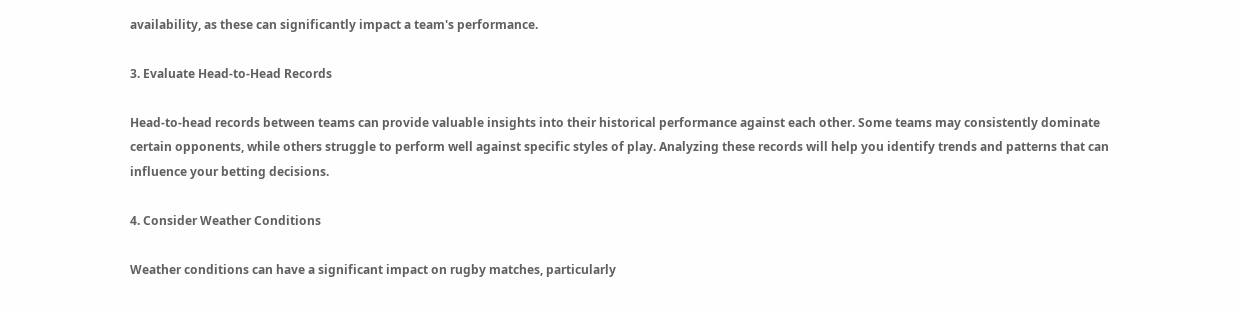availability, as these can significantly impact a team's performance.

3. Evaluate Head-to-Head Records

Head-to-head records between teams can provide valuable insights into their historical performance against each other. Some teams may consistently dominate certain opponents, while others struggle to perform well against specific styles of play. Analyzing these records will help you identify trends and patterns that can influence your betting decisions.

4. Consider Weather Conditions

Weather conditions can have a significant impact on rugby matches, particularly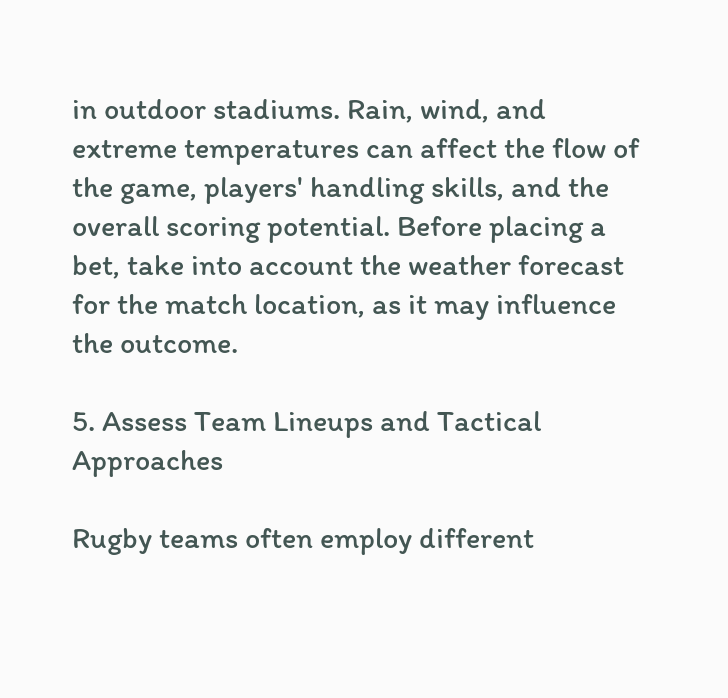in outdoor stadiums. Rain, wind, and extreme temperatures can affect the flow of the game, players' handling skills, and the overall scoring potential. Before placing a bet, take into account the weather forecast for the match location, as it may influence the outcome.

5. Assess Team Lineups and Tactical Approaches

Rugby teams often employ different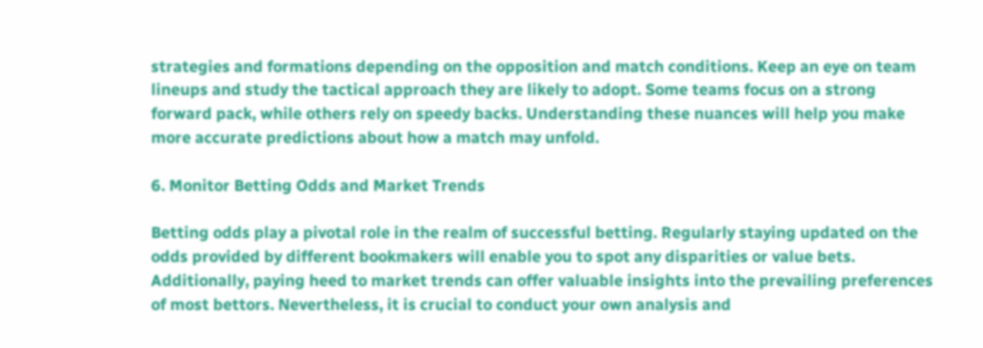strategies and formations depending on the opposition and match conditions. Keep an eye on team lineups and study the tactical approach they are likely to adopt. Some teams focus on a strong forward pack, while others rely on speedy backs. Understanding these nuances will help you make more accurate predictions about how a match may unfold.

6. Monitor Betting Odds and Market Trends

Betting odds play a pivotal role in the realm of successful betting. Regularly staying updated on the odds provided by different bookmakers will enable you to spot any disparities or value bets. Additionally, paying heed to market trends can offer valuable insights into the prevailing preferences of most bettors. Nevertheless, it is crucial to conduct your own analysis and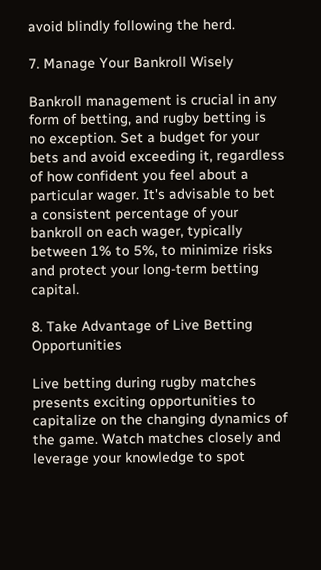avoid blindly following the herd.

7. Manage Your Bankroll Wisely

Bankroll management is crucial in any form of betting, and rugby betting is no exception. Set a budget for your bets and avoid exceeding it, regardless of how confident you feel about a particular wager. It's advisable to bet a consistent percentage of your bankroll on each wager, typically between 1% to 5%, to minimize risks and protect your long-term betting capital.

8. Take Advantage of Live Betting Opportunities

Live betting during rugby matches presents exciting opportunities to capitalize on the changing dynamics of the game. Watch matches closely and leverage your knowledge to spot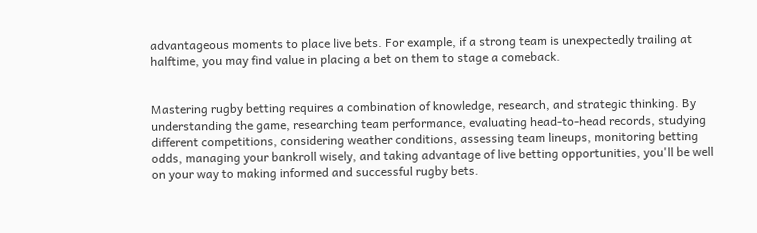advantageous moments to place live bets. For example, if a strong team is unexpectedly trailing at halftime, you may find value in placing a bet on them to stage a comeback.


Mastering rugby betting requires a combination of knowledge, research, and strategic thinking. By understanding the game, researching team performance, evaluating head-to-head records, studying different competitions, considering weather conditions, assessing team lineups, monitoring betting odds, managing your bankroll wisely, and taking advantage of live betting opportunities, you'll be well on your way to making informed and successful rugby bets.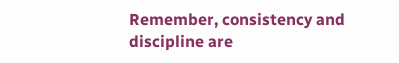Remember, consistency and discipline are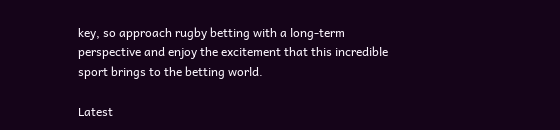key, so approach rugby betting with a long-term perspective and enjoy the excitement that this incredible sport brings to the betting world.

Latest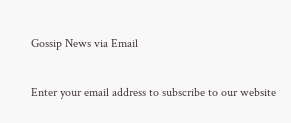Gossip News via Email

Enter your email address to subscribe to our website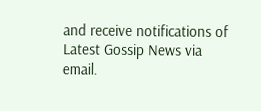and receive notifications of Latest Gossip News via email.